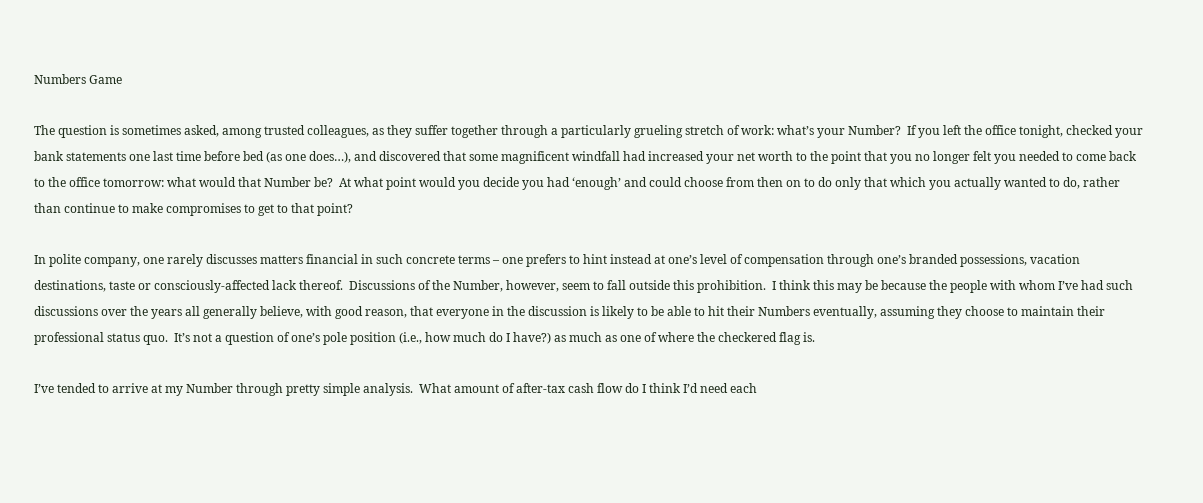Numbers Game

The question is sometimes asked, among trusted colleagues, as they suffer together through a particularly grueling stretch of work: what’s your Number?  If you left the office tonight, checked your bank statements one last time before bed (as one does…), and discovered that some magnificent windfall had increased your net worth to the point that you no longer felt you needed to come back to the office tomorrow: what would that Number be?  At what point would you decide you had ‘enough’ and could choose from then on to do only that which you actually wanted to do, rather than continue to make compromises to get to that point?

In polite company, one rarely discusses matters financial in such concrete terms – one prefers to hint instead at one’s level of compensation through one’s branded possessions, vacation destinations, taste or consciously-affected lack thereof.  Discussions of the Number, however, seem to fall outside this prohibition.  I think this may be because the people with whom I’ve had such discussions over the years all generally believe, with good reason, that everyone in the discussion is likely to be able to hit their Numbers eventually, assuming they choose to maintain their professional status quo.  It’s not a question of one’s pole position (i.e., how much do I have?) as much as one of where the checkered flag is.

I’ve tended to arrive at my Number through pretty simple analysis.  What amount of after-tax cash flow do I think I’d need each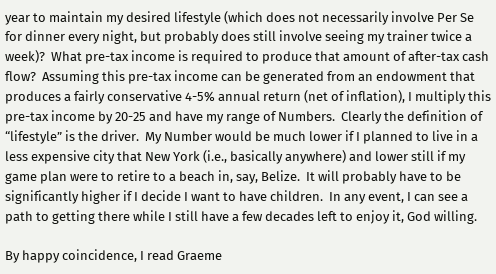year to maintain my desired lifestyle (which does not necessarily involve Per Se for dinner every night, but probably does still involve seeing my trainer twice a week)?  What pre-tax income is required to produce that amount of after-tax cash flow?  Assuming this pre-tax income can be generated from an endowment that produces a fairly conservative 4-5% annual return (net of inflation), I multiply this pre-tax income by 20-25 and have my range of Numbers.  Clearly the definition of “lifestyle” is the driver.  My Number would be much lower if I planned to live in a less expensive city that New York (i.e., basically anywhere) and lower still if my game plan were to retire to a beach in, say, Belize.  It will probably have to be significantly higher if I decide I want to have children.  In any event, I can see a path to getting there while I still have a few decades left to enjoy it, God willing.

By happy coincidence, I read Graeme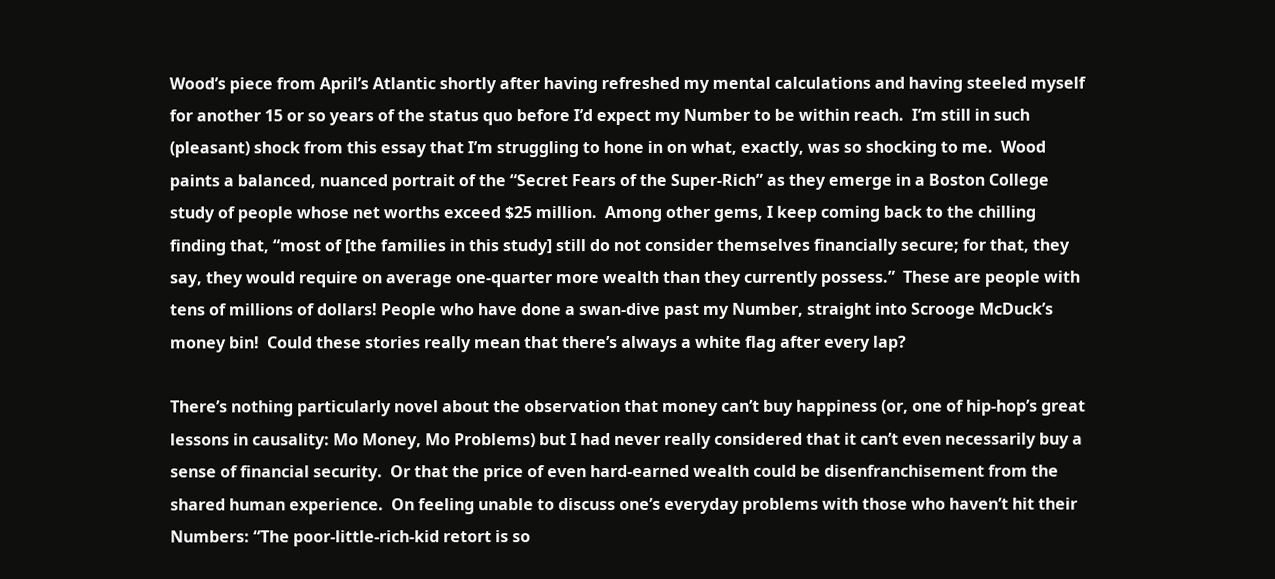Wood’s piece from April’s Atlantic shortly after having refreshed my mental calculations and having steeled myself for another 15 or so years of the status quo before I’d expect my Number to be within reach.  I’m still in such (pleasant) shock from this essay that I’m struggling to hone in on what, exactly, was so shocking to me.  Wood paints a balanced, nuanced portrait of the “Secret Fears of the Super-Rich” as they emerge in a Boston College study of people whose net worths exceed $25 million.  Among other gems, I keep coming back to the chilling finding that, “most of [the families in this study] still do not consider themselves financially secure; for that, they say, they would require on average one-quarter more wealth than they currently possess.”  These are people with tens of millions of dollars! People who have done a swan-dive past my Number, straight into Scrooge McDuck’s money bin!  Could these stories really mean that there’s always a white flag after every lap?

There’s nothing particularly novel about the observation that money can’t buy happiness (or, one of hip-hop’s great lessons in causality: Mo Money, Mo Problems) but I had never really considered that it can’t even necessarily buy a sense of financial security.  Or that the price of even hard-earned wealth could be disenfranchisement from the shared human experience.  On feeling unable to discuss one’s everyday problems with those who haven’t hit their Numbers: “The poor-little-rich-kid retort is so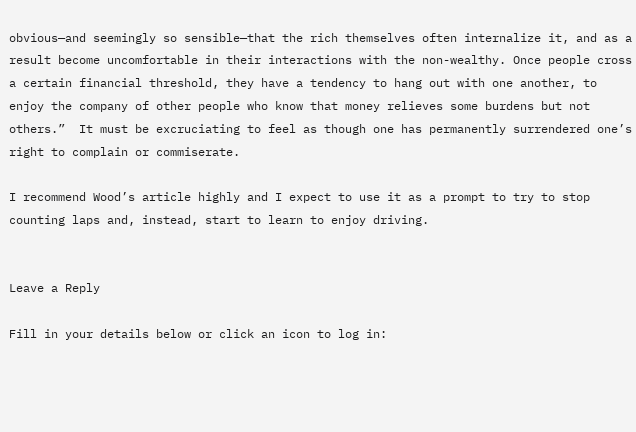obvious—and seemingly so sensible—that the rich themselves often internalize it, and as a result become uncomfortable in their interactions with the non-wealthy. Once people cross a certain financial threshold, they have a tendency to hang out with one another, to enjoy the company of other people who know that money relieves some burdens but not others.”  It must be excruciating to feel as though one has permanently surrendered one’s right to complain or commiserate.

I recommend Wood’s article highly and I expect to use it as a prompt to try to stop counting laps and, instead, start to learn to enjoy driving.


Leave a Reply

Fill in your details below or click an icon to log in: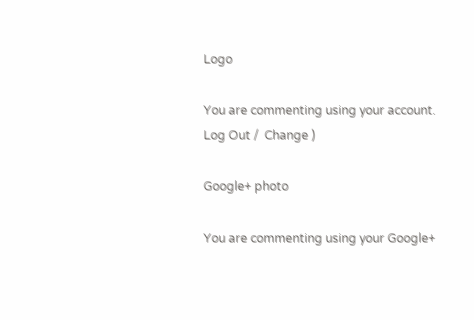Logo

You are commenting using your account. Log Out /  Change )

Google+ photo

You are commenting using your Google+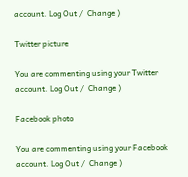account. Log Out /  Change )

Twitter picture

You are commenting using your Twitter account. Log Out /  Change )

Facebook photo

You are commenting using your Facebook account. Log Out /  Change )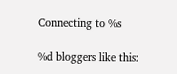Connecting to %s

%d bloggers like this: